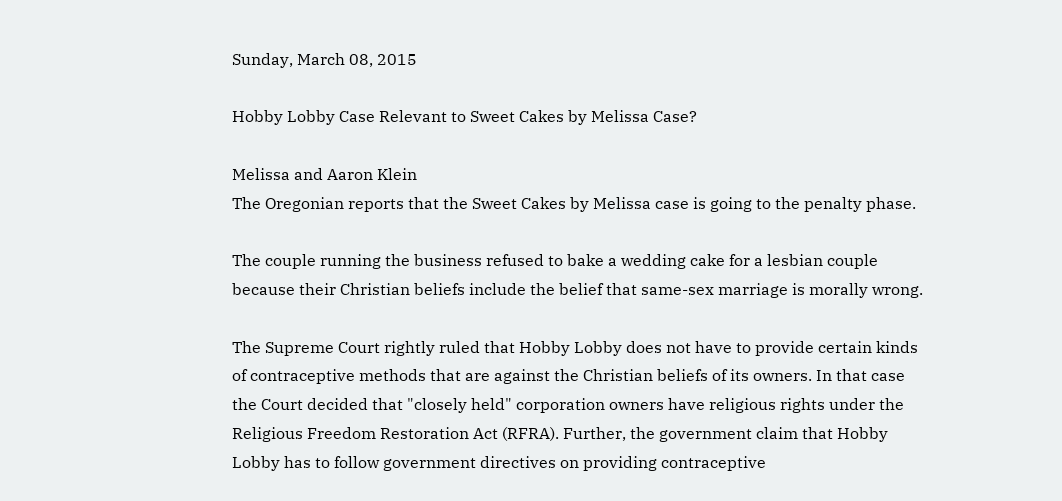Sunday, March 08, 2015

Hobby Lobby Case Relevant to Sweet Cakes by Melissa Case?

Melissa and Aaron Klein
The Oregonian reports that the Sweet Cakes by Melissa case is going to the penalty phase.

The couple running the business refused to bake a wedding cake for a lesbian couple because their Christian beliefs include the belief that same-sex marriage is morally wrong.

The Supreme Court rightly ruled that Hobby Lobby does not have to provide certain kinds of contraceptive methods that are against the Christian beliefs of its owners. In that case the Court decided that "closely held" corporation owners have religious rights under the Religious Freedom Restoration Act (RFRA). Further, the government claim that Hobby Lobby has to follow government directives on providing contraceptive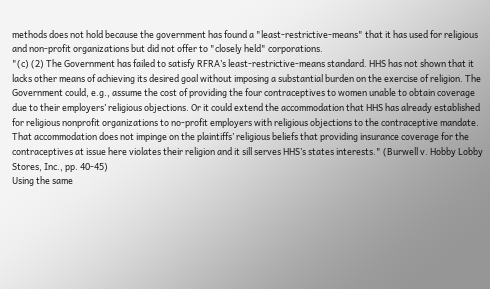methods does not hold because the government has found a "least-restrictive-means" that it has used for religious and non-profit organizations but did not offer to "closely held" corporations.
"(c) (2) The Government has failed to satisfy RFRA’s least-restrictive-means standard. HHS has not shown that it lacks other means of achieving its desired goal without imposing a substantial burden on the exercise of religion. The Government could, e.g., assume the cost of providing the four contraceptives to women unable to obtain coverage due to their employers’ religious objections. Or it could extend the accommodation that HHS has already established for religious nonprofit organizations to no-profit employers with religious objections to the contraceptive mandate. That accommodation does not impinge on the plaintiffs’ religious beliefs that providing insurance coverage for the contraceptives at issue here violates their religion and it sill serves HHS’s states interests." (Burwell v. Hobby Lobby Stores, Inc., pp. 40-45)
Using the same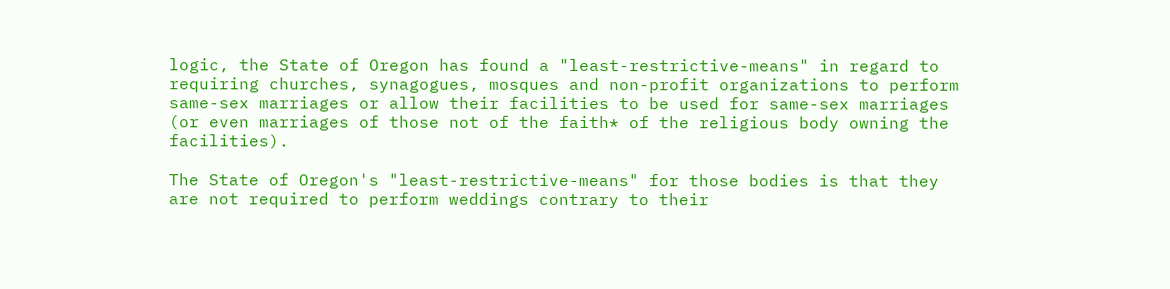logic, the State of Oregon has found a "least-restrictive-means" in regard to requiring churches, synagogues, mosques and non-profit organizations to perform same-sex marriages or allow their facilities to be used for same-sex marriages (or even marriages of those not of the faith* of the religious body owning the facilities).

The State of Oregon's "least-restrictive-means" for those bodies is that they are not required to perform weddings contrary to their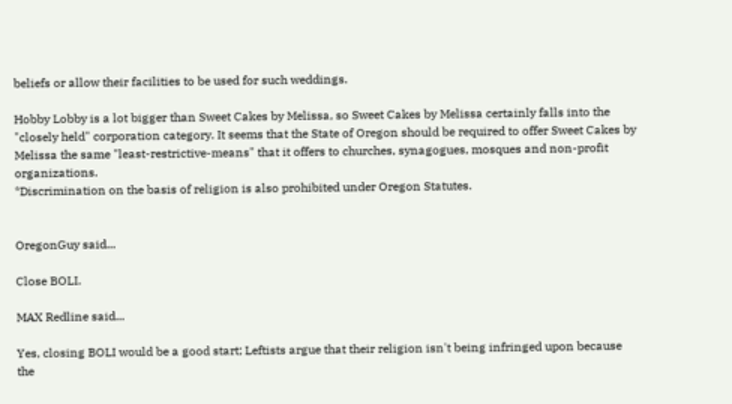beliefs or allow their facilities to be used for such weddings.

Hobby Lobby is a lot bigger than Sweet Cakes by Melissa, so Sweet Cakes by Melissa certainly falls into the "closely held" corporation category. It seems that the State of Oregon should be required to offer Sweet Cakes by Melissa the same "least-restrictive-means" that it offers to churches, synagogues, mosques and non-profit organizations.
*Discrimination on the basis of religion is also prohibited under Oregon Statutes.


OregonGuy said...

Close BOLI.

MAX Redline said...

Yes, closing BOLI would be a good start; Leftists argue that their religion isn't being infringed upon because the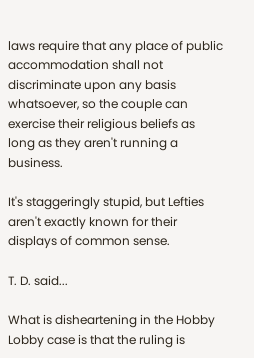laws require that any place of public accommodation shall not discriminate upon any basis whatsoever, so the couple can exercise their religious beliefs as long as they aren't running a business.

It's staggeringly stupid, but Lefties aren't exactly known for their displays of common sense.

T. D. said...

What is disheartening in the Hobby Lobby case is that the ruling is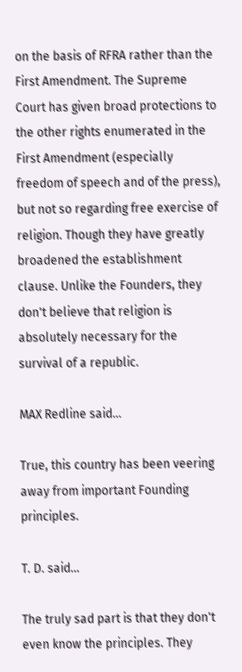on the basis of RFRA rather than the First Amendment. The Supreme Court has given broad protections to the other rights enumerated in the First Amendment (especially freedom of speech and of the press), but not so regarding free exercise of religion. Though they have greatly broadened the establishment clause. Unlike the Founders, they don't believe that religion is absolutely necessary for the survival of a republic.

MAX Redline said...

True, this country has been veering away from important Founding principles.

T. D. said...

The truly sad part is that they don't even know the principles. They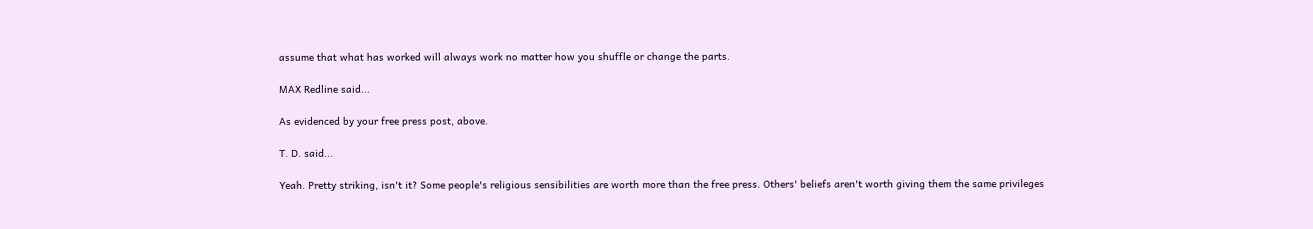assume that what has worked will always work no matter how you shuffle or change the parts.

MAX Redline said...

As evidenced by your free press post, above.

T. D. said...

Yeah. Pretty striking, isn't it? Some people's religious sensibilities are worth more than the free press. Others' beliefs aren't worth giving them the same privileges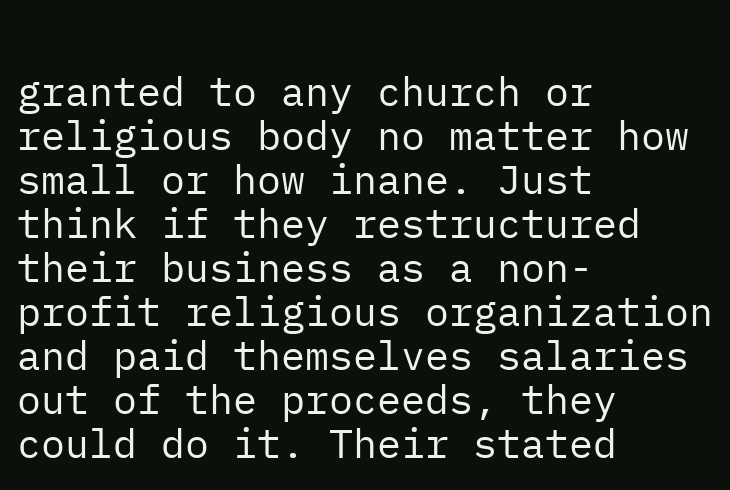granted to any church or religious body no matter how small or how inane. Just think if they restructured their business as a non-profit religious organization and paid themselves salaries out of the proceeds, they could do it. Their stated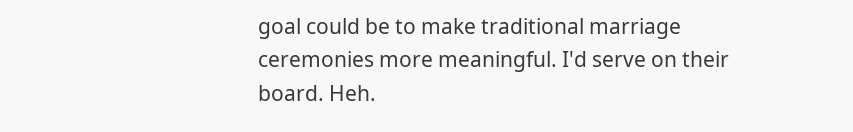goal could be to make traditional marriage ceremonies more meaningful. I'd serve on their board. Heh.